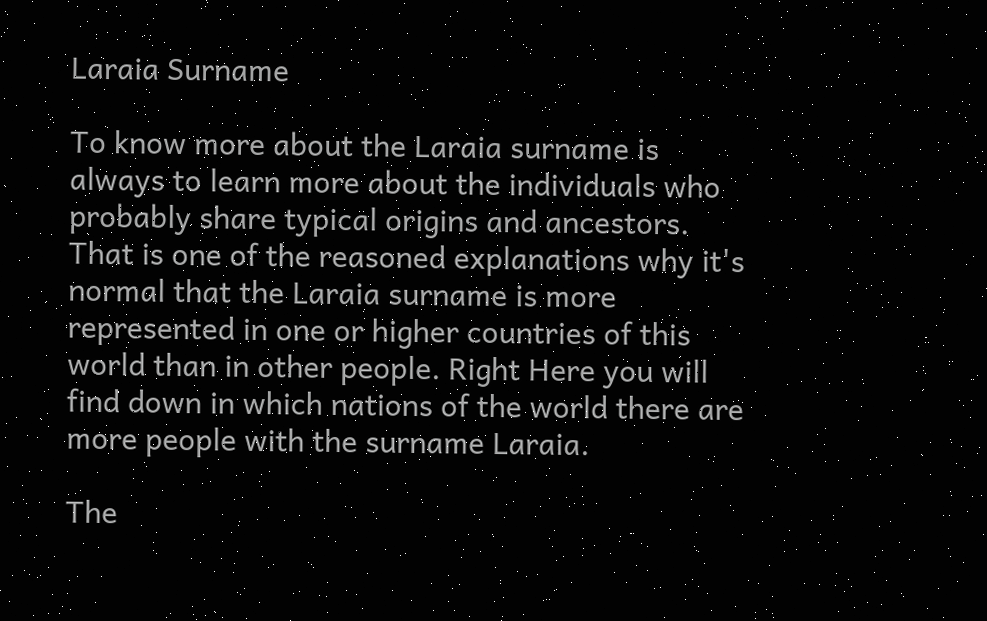Laraia Surname

To know more about the Laraia surname is always to learn more about the individuals who probably share typical origins and ancestors. That is one of the reasoned explanations why it's normal that the Laraia surname is more represented in one or higher countries of this world than in other people. Right Here you will find down in which nations of the world there are more people with the surname Laraia.

The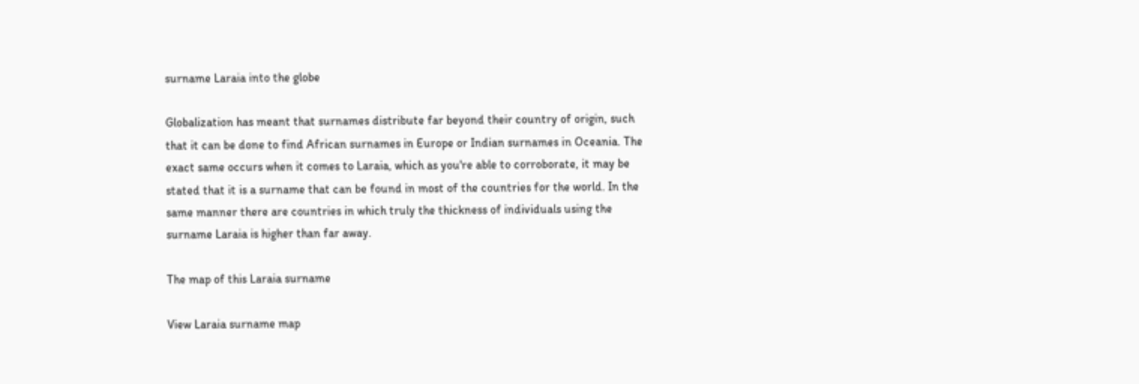surname Laraia into the globe

Globalization has meant that surnames distribute far beyond their country of origin, such that it can be done to find African surnames in Europe or Indian surnames in Oceania. The exact same occurs when it comes to Laraia, which as you're able to corroborate, it may be stated that it is a surname that can be found in most of the countries for the world. In the same manner there are countries in which truly the thickness of individuals using the surname Laraia is higher than far away.

The map of this Laraia surname

View Laraia surname map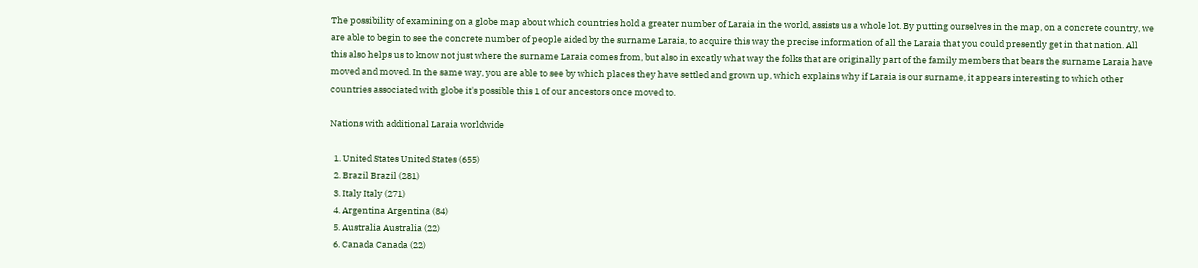The possibility of examining on a globe map about which countries hold a greater number of Laraia in the world, assists us a whole lot. By putting ourselves in the map, on a concrete country, we are able to begin to see the concrete number of people aided by the surname Laraia, to acquire this way the precise information of all the Laraia that you could presently get in that nation. All this also helps us to know not just where the surname Laraia comes from, but also in excatly what way the folks that are originally part of the family members that bears the surname Laraia have moved and moved. In the same way, you are able to see by which places they have settled and grown up, which explains why if Laraia is our surname, it appears interesting to which other countries associated with globe it's possible this 1 of our ancestors once moved to.

Nations with additional Laraia worldwide

  1. United States United States (655)
  2. Brazil Brazil (281)
  3. Italy Italy (271)
  4. Argentina Argentina (84)
  5. Australia Australia (22)
  6. Canada Canada (22)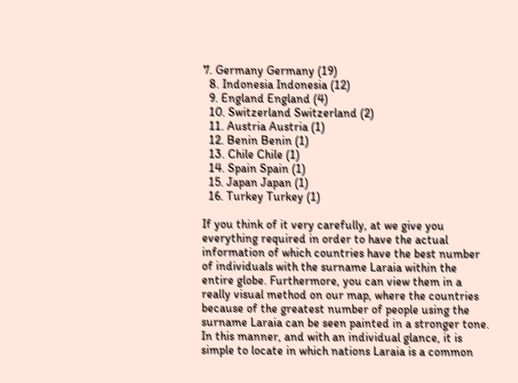7. Germany Germany (19)
  8. Indonesia Indonesia (12)
  9. England England (4)
  10. Switzerland Switzerland (2)
  11. Austria Austria (1)
  12. Benin Benin (1)
  13. Chile Chile (1)
  14. Spain Spain (1)
  15. Japan Japan (1)
  16. Turkey Turkey (1)

If you think of it very carefully, at we give you everything required in order to have the actual information of which countries have the best number of individuals with the surname Laraia within the entire globe. Furthermore, you can view them in a really visual method on our map, where the countries because of the greatest number of people using the surname Laraia can be seen painted in a stronger tone. In this manner, and with an individual glance, it is simple to locate in which nations Laraia is a common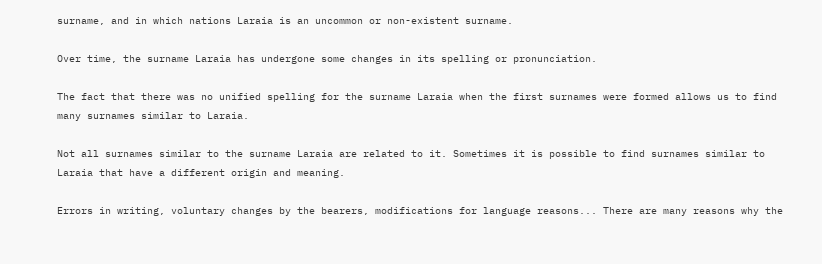surname, and in which nations Laraia is an uncommon or non-existent surname.

Over time, the surname Laraia has undergone some changes in its spelling or pronunciation.

The fact that there was no unified spelling for the surname Laraia when the first surnames were formed allows us to find many surnames similar to Laraia.

Not all surnames similar to the surname Laraia are related to it. Sometimes it is possible to find surnames similar to Laraia that have a different origin and meaning.

Errors in writing, voluntary changes by the bearers, modifications for language reasons... There are many reasons why the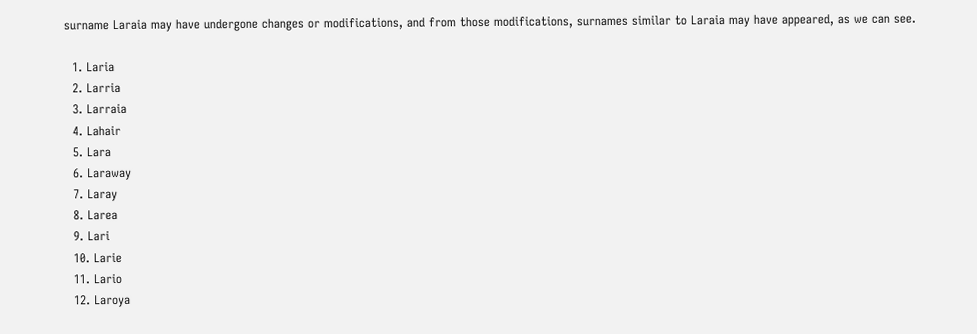surname Laraia may have undergone changes or modifications, and from those modifications, surnames similar to Laraia may have appeared, as we can see.

  1. Laria
  2. Larria
  3. Larraia
  4. Lahair
  5. Lara
  6. Laraway
  7. Laray
  8. Larea
  9. Lari
  10. Larie
  11. Lario
  12. Laroya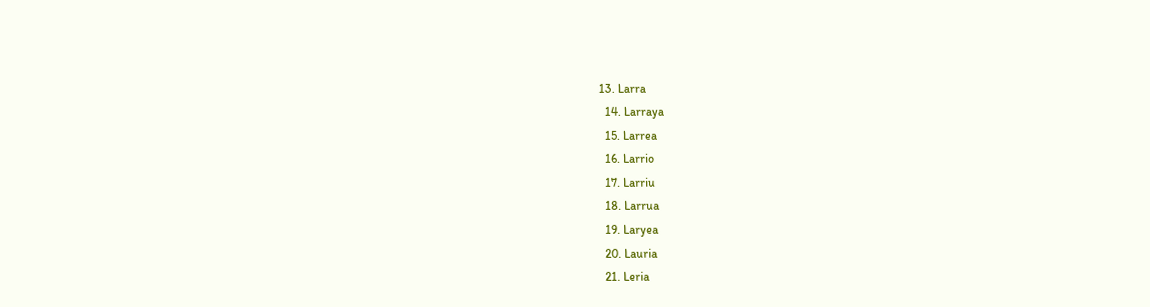13. Larra
  14. Larraya
  15. Larrea
  16. Larrio
  17. Larriu
  18. Larrua
  19. Laryea
  20. Lauria
  21. Leria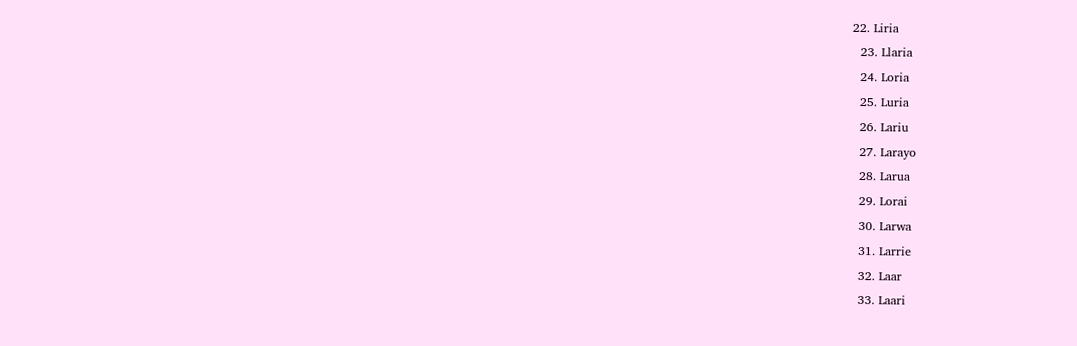22. Liria
  23. Llaria
  24. Loria
  25. Luria
  26. Lariu
  27. Larayo
  28. Larua
  29. Lorai
  30. Larwa
  31. Larrie
  32. Laar
  33. Laari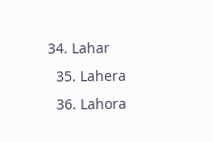34. Lahar
  35. Lahera
  36. Lahora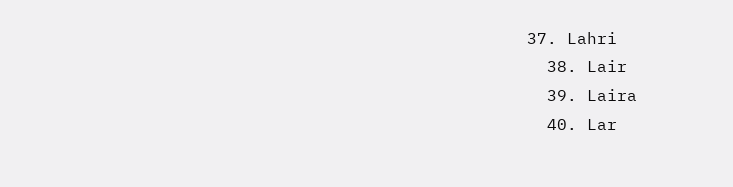37. Lahri
  38. Lair
  39. Laira
  40. Lar